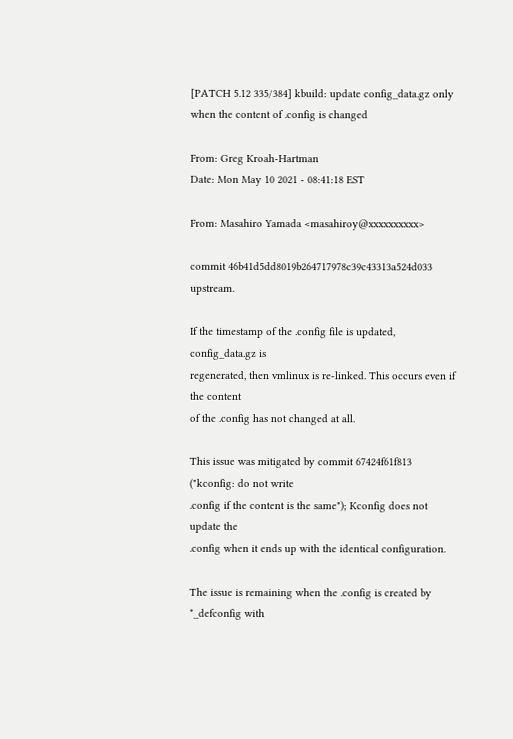[PATCH 5.12 335/384] kbuild: update config_data.gz only when the content of .config is changed

From: Greg Kroah-Hartman
Date: Mon May 10 2021 - 08:41:18 EST

From: Masahiro Yamada <masahiroy@xxxxxxxxxx>

commit 46b41d5dd8019b264717978c39c43313a524d033 upstream.

If the timestamp of the .config file is updated, config_data.gz is
regenerated, then vmlinux is re-linked. This occurs even if the content
of the .config has not changed at all.

This issue was mitigated by commit 67424f61f813 ("kconfig: do not write
.config if the content is the same"); Kconfig does not update the
.config when it ends up with the identical configuration.

The issue is remaining when the .config is created by *_defconfig with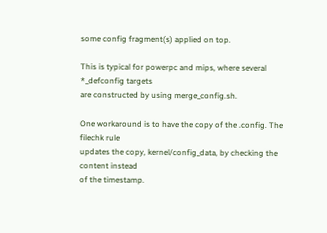some config fragment(s) applied on top.

This is typical for powerpc and mips, where several *_defconfig targets
are constructed by using merge_config.sh.

One workaround is to have the copy of the .config. The filechk rule
updates the copy, kernel/config_data, by checking the content instead
of the timestamp.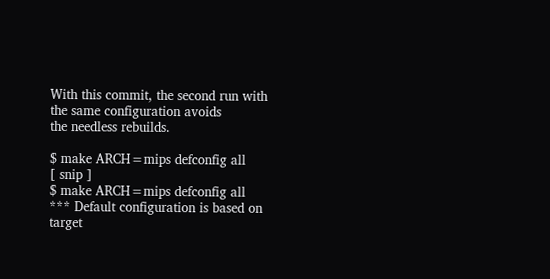With this commit, the second run with the same configuration avoids
the needless rebuilds.

$ make ARCH=mips defconfig all
[ snip ]
$ make ARCH=mips defconfig all
*** Default configuration is based on target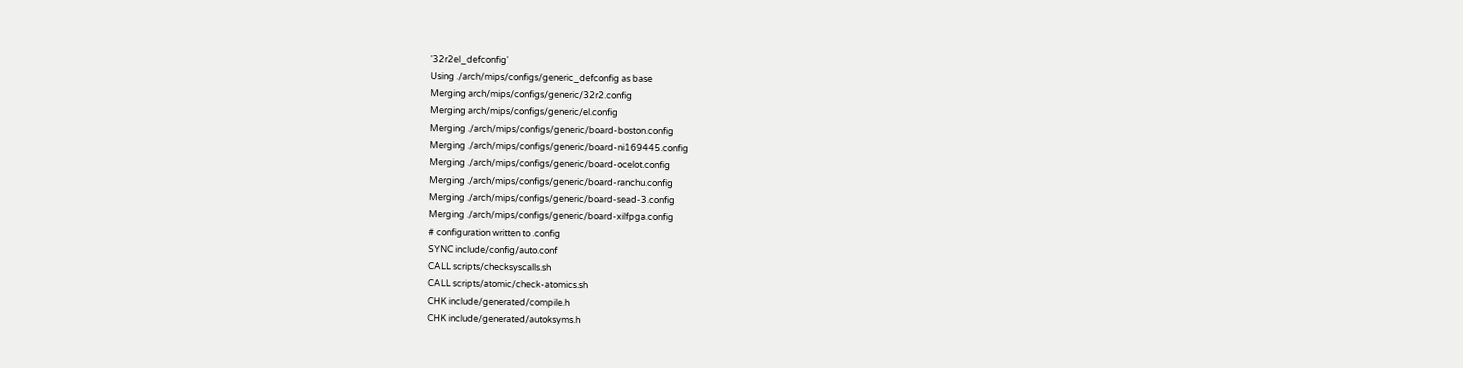'32r2el_defconfig'
Using ./arch/mips/configs/generic_defconfig as base
Merging arch/mips/configs/generic/32r2.config
Merging arch/mips/configs/generic/el.config
Merging ./arch/mips/configs/generic/board-boston.config
Merging ./arch/mips/configs/generic/board-ni169445.config
Merging ./arch/mips/configs/generic/board-ocelot.config
Merging ./arch/mips/configs/generic/board-ranchu.config
Merging ./arch/mips/configs/generic/board-sead-3.config
Merging ./arch/mips/configs/generic/board-xilfpga.config
# configuration written to .config
SYNC include/config/auto.conf
CALL scripts/checksyscalls.sh
CALL scripts/atomic/check-atomics.sh
CHK include/generated/compile.h
CHK include/generated/autoksyms.h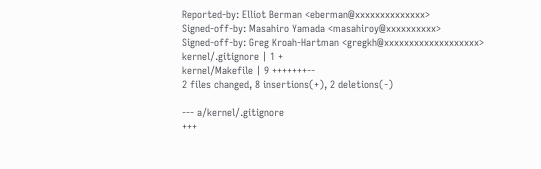Reported-by: Elliot Berman <eberman@xxxxxxxxxxxxxx>
Signed-off-by: Masahiro Yamada <masahiroy@xxxxxxxxxx>
Signed-off-by: Greg Kroah-Hartman <gregkh@xxxxxxxxxxxxxxxxxxx>
kernel/.gitignore | 1 +
kernel/Makefile | 9 +++++++--
2 files changed, 8 insertions(+), 2 deletions(-)

--- a/kernel/.gitignore
+++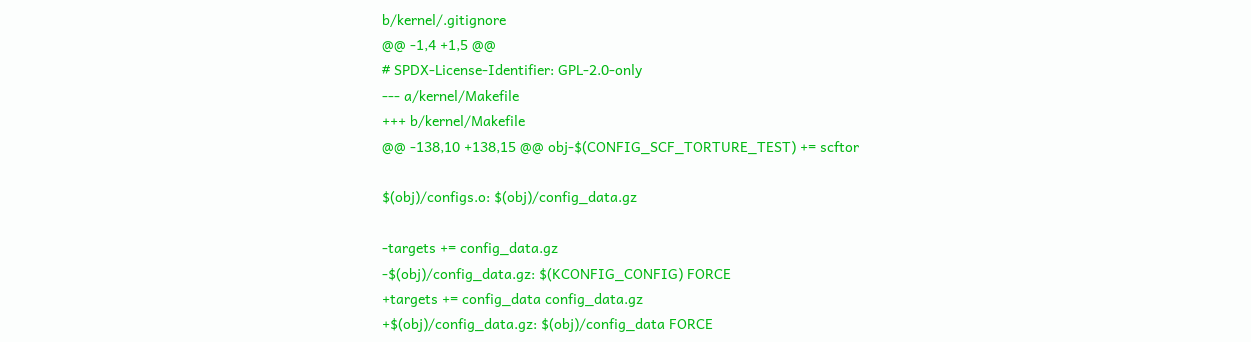b/kernel/.gitignore
@@ -1,4 +1,5 @@
# SPDX-License-Identifier: GPL-2.0-only
--- a/kernel/Makefile
+++ b/kernel/Makefile
@@ -138,10 +138,15 @@ obj-$(CONFIG_SCF_TORTURE_TEST) += scftor

$(obj)/configs.o: $(obj)/config_data.gz

-targets += config_data.gz
-$(obj)/config_data.gz: $(KCONFIG_CONFIG) FORCE
+targets += config_data config_data.gz
+$(obj)/config_data.gz: $(obj)/config_data FORCE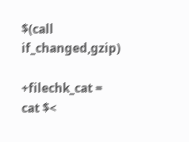$(call if_changed,gzip)

+filechk_cat = cat $<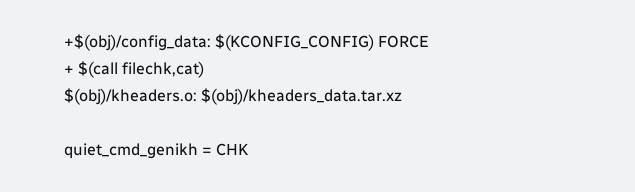+$(obj)/config_data: $(KCONFIG_CONFIG) FORCE
+ $(call filechk,cat)
$(obj)/kheaders.o: $(obj)/kheaders_data.tar.xz

quiet_cmd_genikh = CHK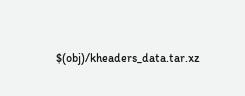$(obj)/kheaders_data.tar.xz